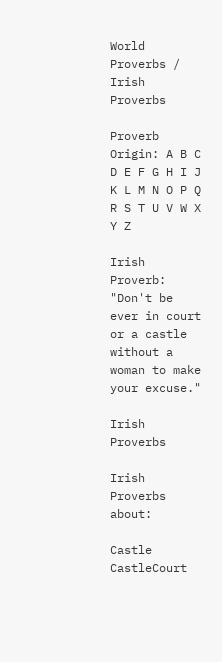World Proverbs / Irish Proverbs

Proverb Origin: A B C D E F G H I J K L M N O P Q R S T U V W X Y Z

Irish Proverb: "Don't be ever in court or a castle without a woman to make your excuse."

Irish Proverbs

Irish Proverbs about:

Castle CastleCourt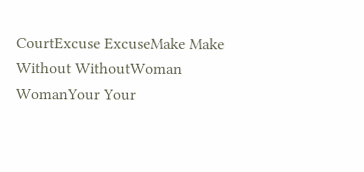CourtExcuse ExcuseMake Make
Without WithoutWoman WomanYour Your